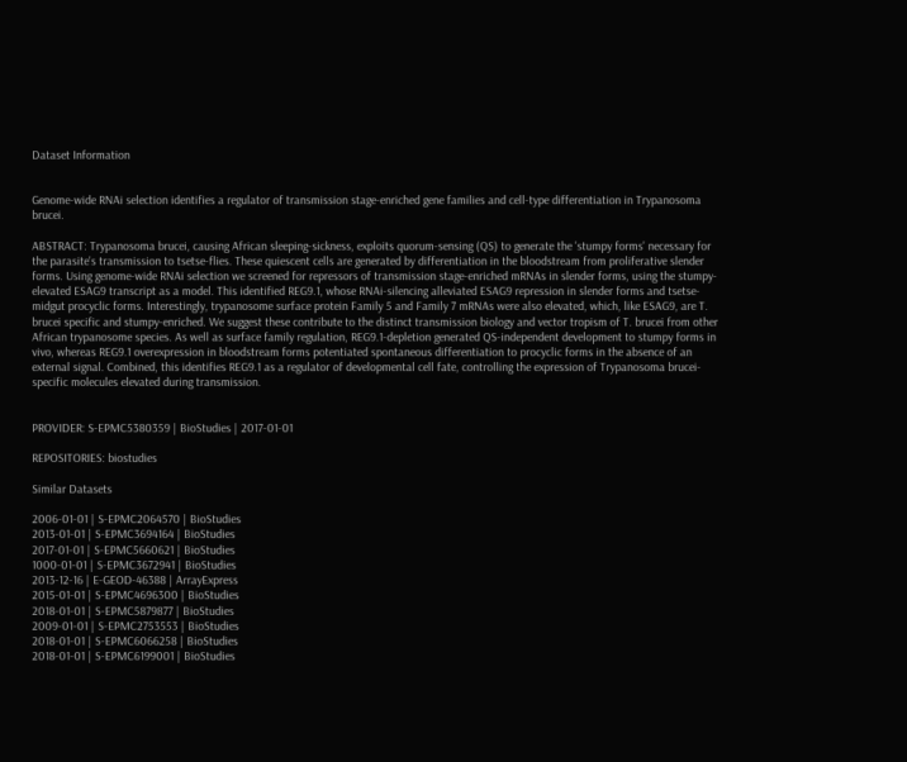Dataset Information


Genome-wide RNAi selection identifies a regulator of transmission stage-enriched gene families and cell-type differentiation in Trypanosoma brucei.

ABSTRACT: Trypanosoma brucei, causing African sleeping-sickness, exploits quorum-sensing (QS) to generate the 'stumpy forms' necessary for the parasite's transmission to tsetse-flies. These quiescent cells are generated by differentiation in the bloodstream from proliferative slender forms. Using genome-wide RNAi selection we screened for repressors of transmission stage-enriched mRNAs in slender forms, using the stumpy-elevated ESAG9 transcript as a model. This identified REG9.1, whose RNAi-silencing alleviated ESAG9 repression in slender forms and tsetse-midgut procyclic forms. Interestingly, trypanosome surface protein Family 5 and Family 7 mRNAs were also elevated, which, like ESAG9, are T. brucei specific and stumpy-enriched. We suggest these contribute to the distinct transmission biology and vector tropism of T. brucei from other African trypanosome species. As well as surface family regulation, REG9.1-depletion generated QS-independent development to stumpy forms in vivo, whereas REG9.1 overexpression in bloodstream forms potentiated spontaneous differentiation to procyclic forms in the absence of an external signal. Combined, this identifies REG9.1 as a regulator of developmental cell fate, controlling the expression of Trypanosoma brucei-specific molecules elevated during transmission.


PROVIDER: S-EPMC5380359 | BioStudies | 2017-01-01

REPOSITORIES: biostudies

Similar Datasets

2006-01-01 | S-EPMC2064570 | BioStudies
2013-01-01 | S-EPMC3694164 | BioStudies
2017-01-01 | S-EPMC5660621 | BioStudies
1000-01-01 | S-EPMC3672941 | BioStudies
2013-12-16 | E-GEOD-46388 | ArrayExpress
2015-01-01 | S-EPMC4696300 | BioStudies
2018-01-01 | S-EPMC5879877 | BioStudies
2009-01-01 | S-EPMC2753553 | BioStudies
2018-01-01 | S-EPMC6066258 | BioStudies
2018-01-01 | S-EPMC6199001 | BioStudies